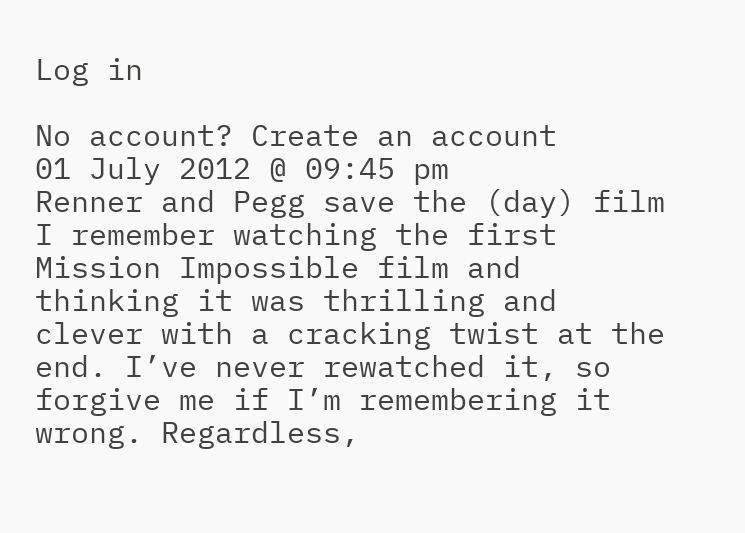Log in

No account? Create an account
01 July 2012 @ 09:45 pm
Renner and Pegg save the (day) film
I remember watching the first Mission Impossible film and thinking it was thrilling and clever with a cracking twist at the end. I’ve never rewatched it, so forgive me if I’m remembering it wrong. Regardless,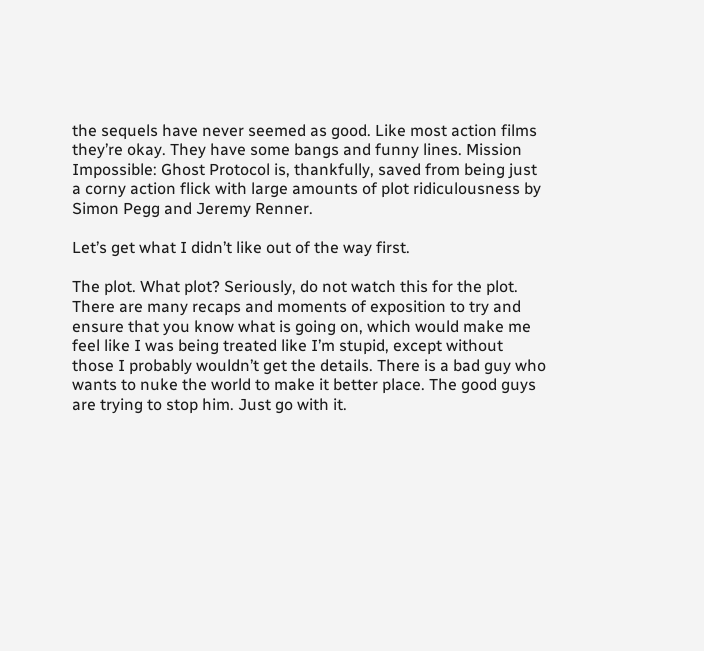the sequels have never seemed as good. Like most action films they’re okay. They have some bangs and funny lines. Mission Impossible: Ghost Protocol is, thankfully, saved from being just a corny action flick with large amounts of plot ridiculousness by Simon Pegg and Jeremy Renner.

Let’s get what I didn’t like out of the way first.

The plot. What plot? Seriously, do not watch this for the plot. There are many recaps and moments of exposition to try and ensure that you know what is going on, which would make me feel like I was being treated like I’m stupid, except without those I probably wouldn’t get the details. There is a bad guy who wants to nuke the world to make it better place. The good guys are trying to stop him. Just go with it.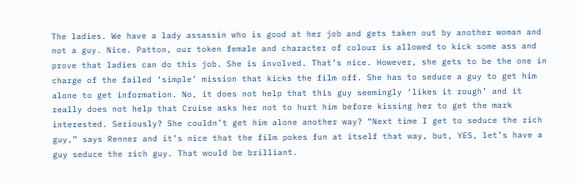The ladies. We have a lady assassin who is good at her job and gets taken out by another woman and not a guy. Nice. Patton, our token female and character of colour is allowed to kick some ass and prove that ladies can do this job. She is involved. That’s nice. However, she gets to be the one in charge of the failed ‘simple’ mission that kicks the film off. She has to seduce a guy to get him alone to get information. No, it does not help that this guy seemingly ‘likes it rough’ and it really does not help that Cruise asks her not to hurt him before kissing her to get the mark interested. Seriously? She couldn’t get him alone another way? “Next time I get to seduce the rich guy,” says Renner and it’s nice that the film pokes fun at itself that way, but, YES, let’s have a guy seduce the rich guy. That would be brilliant.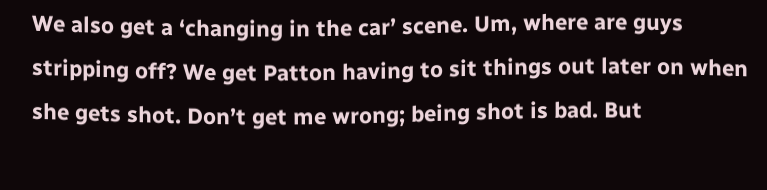We also get a ‘changing in the car’ scene. Um, where are guys stripping off? We get Patton having to sit things out later on when she gets shot. Don’t get me wrong; being shot is bad. But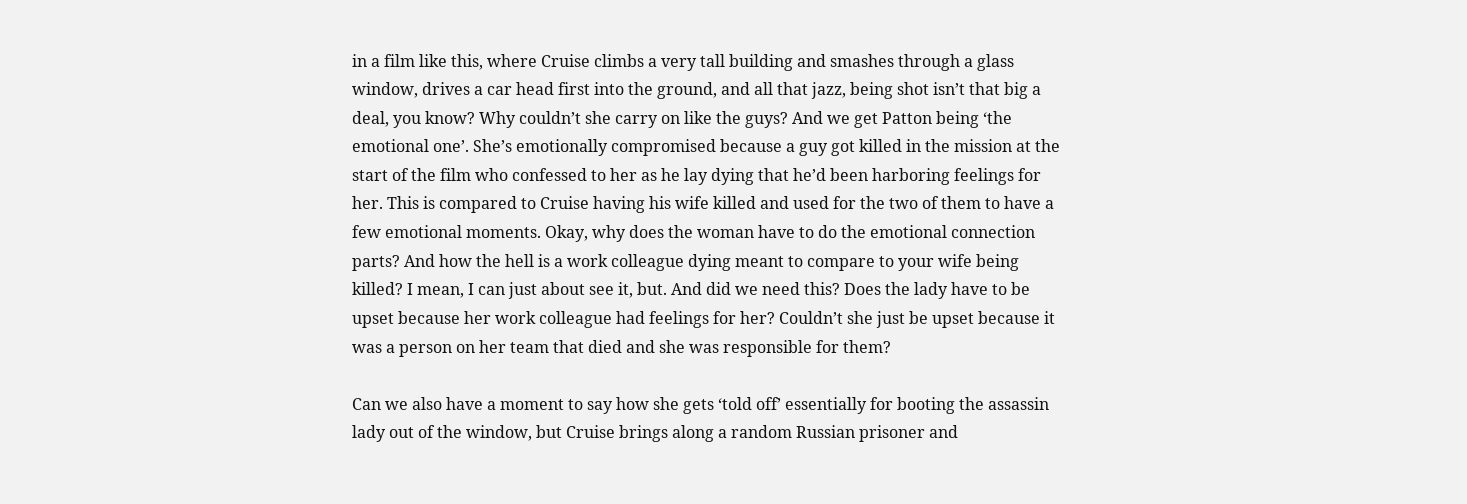in a film like this, where Cruise climbs a very tall building and smashes through a glass window, drives a car head first into the ground, and all that jazz, being shot isn’t that big a deal, you know? Why couldn’t she carry on like the guys? And we get Patton being ‘the emotional one’. She’s emotionally compromised because a guy got killed in the mission at the start of the film who confessed to her as he lay dying that he’d been harboring feelings for her. This is compared to Cruise having his wife killed and used for the two of them to have a few emotional moments. Okay, why does the woman have to do the emotional connection parts? And how the hell is a work colleague dying meant to compare to your wife being killed? I mean, I can just about see it, but. And did we need this? Does the lady have to be upset because her work colleague had feelings for her? Couldn’t she just be upset because it was a person on her team that died and she was responsible for them?

Can we also have a moment to say how she gets ‘told off’ essentially for booting the assassin lady out of the window, but Cruise brings along a random Russian prisoner and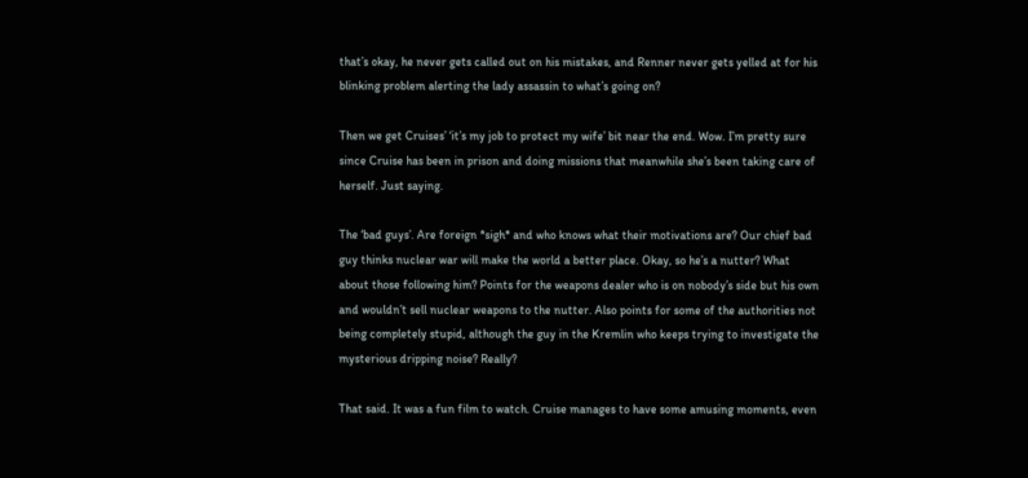that’s okay, he never gets called out on his mistakes, and Renner never gets yelled at for his blinking problem alerting the lady assassin to what’s going on?

Then we get Cruises’ ‘it’s my job to protect my wife’ bit near the end. Wow. I’m pretty sure since Cruise has been in prison and doing missions that meanwhile she’s been taking care of herself. Just saying.

The ‘bad guys’. Are foreign *sigh* and who knows what their motivations are? Our chief bad guy thinks nuclear war will make the world a better place. Okay, so he’s a nutter? What about those following him? Points for the weapons dealer who is on nobody’s side but his own and wouldn’t sell nuclear weapons to the nutter. Also points for some of the authorities not being completely stupid, although the guy in the Kremlin who keeps trying to investigate the mysterious dripping noise? Really?

That said. It was a fun film to watch. Cruise manages to have some amusing moments, even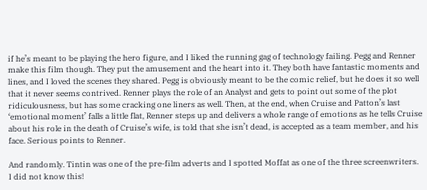if he’s meant to be playing the hero figure, and I liked the running gag of technology failing. Pegg and Renner make this film though. They put the amusement and the heart into it. They both have fantastic moments and lines, and I loved the scenes they shared. Pegg is obviously meant to be the comic relief, but he does it so well that it never seems contrived. Renner plays the role of an Analyst and gets to point out some of the plot ridiculousness, but has some cracking one liners as well. Then, at the end, when Cruise and Patton’s last ‘emotional moment’ falls a little flat, Renner steps up and delivers a whole range of emotions as he tells Cruise about his role in the death of Cruise’s wife, is told that she isn’t dead, is accepted as a team member, and his face. Serious points to Renner.

And randomly. Tintin was one of the pre-film adverts and I spotted Moffat as one of the three screenwriters. I did not know this!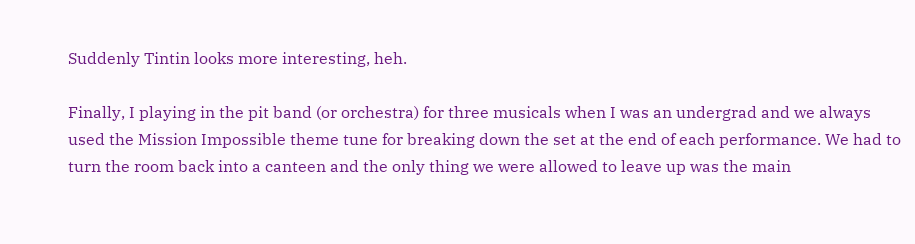Suddenly Tintin looks more interesting, heh.

Finally, I playing in the pit band (or orchestra) for three musicals when I was an undergrad and we always used the Mission Impossible theme tune for breaking down the set at the end of each performance. We had to turn the room back into a canteen and the only thing we were allowed to leave up was the main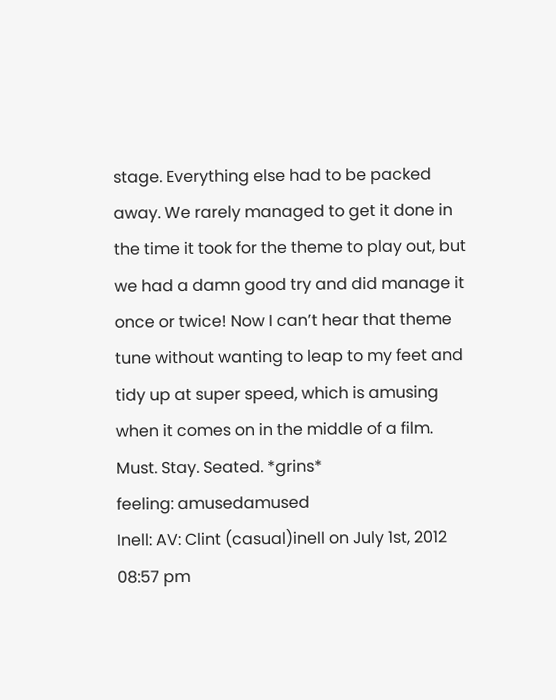stage. Everything else had to be packed away. We rarely managed to get it done in the time it took for the theme to play out, but we had a damn good try and did manage it once or twice! Now I can’t hear that theme tune without wanting to leap to my feet and tidy up at super speed, which is amusing when it comes on in the middle of a film. Must. Stay. Seated. *grins*
feeling: amusedamused
Inell: AV: Clint (casual)inell on July 1st, 2012 08:57 pm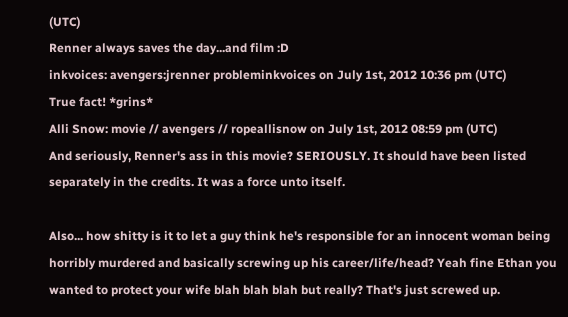(UTC)
Renner always saves the day...and film :D
inkvoices: avengers:jrenner probleminkvoices on July 1st, 2012 10:36 pm (UTC)
True fact! *grins*
Alli Snow: movie // avengers // ropeallisnow on July 1st, 2012 08:59 pm (UTC)
And seriously, Renner's ass in this movie? SERIOUSLY. It should have been listed separately in the credits. It was a force unto itself.

Also... how shitty is it to let a guy think he's responsible for an innocent woman being horribly murdered and basically screwing up his career/life/head? Yeah fine Ethan you wanted to protect your wife blah blah blah but really? That's just screwed up.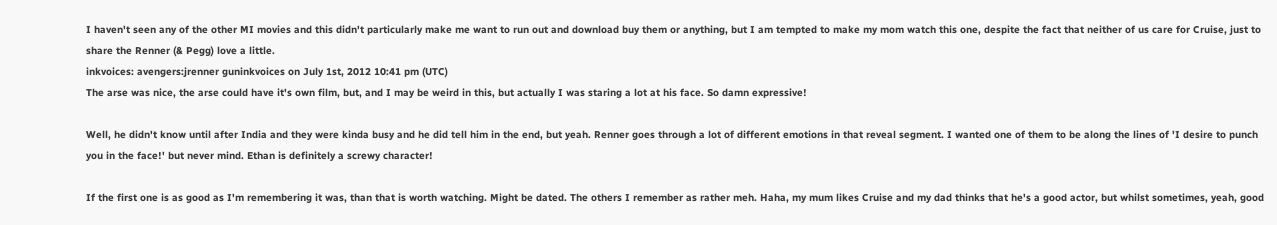I haven't seen any of the other MI movies and this didn't particularly make me want to run out and download buy them or anything, but I am tempted to make my mom watch this one, despite the fact that neither of us care for Cruise, just to share the Renner (& Pegg) love a little.
inkvoices: avengers:jrenner guninkvoices on July 1st, 2012 10:41 pm (UTC)
The arse was nice, the arse could have it's own film, but, and I may be weird in this, but actually I was staring a lot at his face. So damn expressive!

Well, he didn't know until after India and they were kinda busy and he did tell him in the end, but yeah. Renner goes through a lot of different emotions in that reveal segment. I wanted one of them to be along the lines of 'I desire to punch you in the face!' but never mind. Ethan is definitely a screwy character!

If the first one is as good as I'm remembering it was, than that is worth watching. Might be dated. The others I remember as rather meh. Haha, my mum likes Cruise and my dad thinks that he's a good actor, but whilst sometimes, yeah, good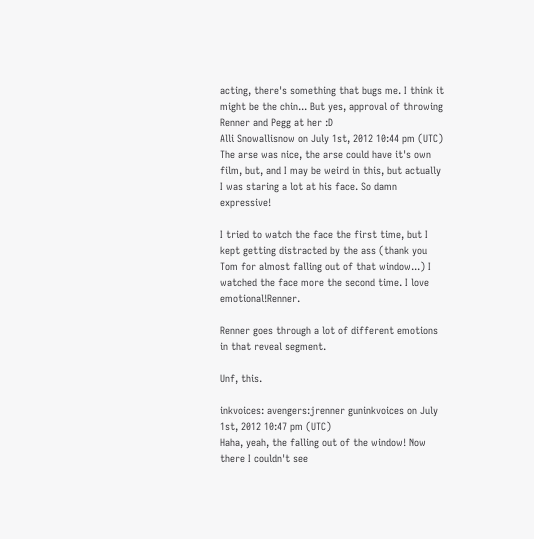acting, there's something that bugs me. I think it might be the chin... But yes, approval of throwing Renner and Pegg at her :D
Alli Snowallisnow on July 1st, 2012 10:44 pm (UTC)
The arse was nice, the arse could have it's own film, but, and I may be weird in this, but actually I was staring a lot at his face. So damn expressive!

I tried to watch the face the first time, but I kept getting distracted by the ass (thank you Tom for almost falling out of that window...) I watched the face more the second time. I love emotional!Renner.

Renner goes through a lot of different emotions in that reveal segment.

Unf, this.

inkvoices: avengers:jrenner guninkvoices on July 1st, 2012 10:47 pm (UTC)
Haha, yeah, the falling out of the window! Now there I couldn't see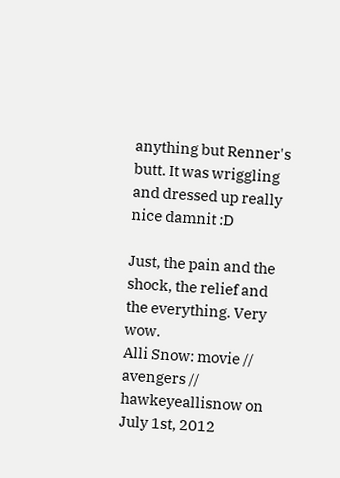anything but Renner's butt. It was wriggling and dressed up really nice damnit :D

Just, the pain and the shock, the relief and the everything. Very wow.
Alli Snow: movie // avengers // hawkeyeallisnow on July 1st, 2012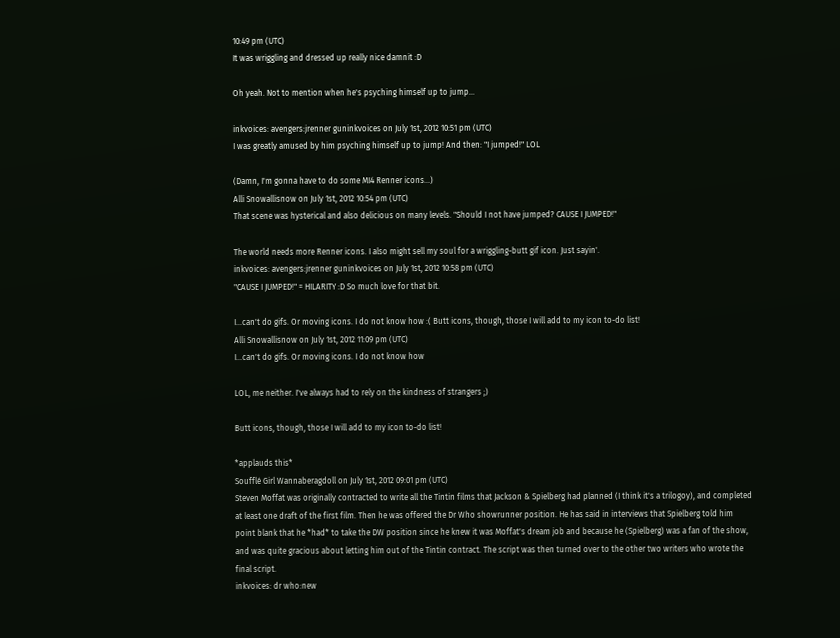10:49 pm (UTC)
It was wriggling and dressed up really nice damnit :D

Oh yeah. Not to mention when he's psyching himself up to jump...

inkvoices: avengers:jrenner guninkvoices on July 1st, 2012 10:51 pm (UTC)
I was greatly amused by him psyching himself up to jump! And then: "I jumped!" LOL

(Damn, I'm gonna have to do some MI4 Renner icons...)
Alli Snowallisnow on July 1st, 2012 10:54 pm (UTC)
That scene was hysterical and also delicious on many levels. "Should I not have jumped? CAUSE I JUMPED!"

The world needs more Renner icons. I also might sell my soul for a wriggling-butt gif icon. Just sayin'.
inkvoices: avengers:jrenner guninkvoices on July 1st, 2012 10:58 pm (UTC)
"CAUSE I JUMPED!" = HILARITY :D So much love for that bit.

I...can't do gifs. Or moving icons. I do not know how :( Butt icons, though, those I will add to my icon to-do list!
Alli Snowallisnow on July 1st, 2012 11:09 pm (UTC)
I...can't do gifs. Or moving icons. I do not know how

LOL, me neither. I've always had to rely on the kindness of strangers ;)

Butt icons, though, those I will add to my icon to-do list!

*applauds this*
Soufflé Girl Wannaberagdoll on July 1st, 2012 09:01 pm (UTC)
Steven Moffat was originally contracted to write all the Tintin films that Jackson & Spielberg had planned (I think it's a trilogoy), and completed at least one draft of the first film. Then he was offered the Dr Who showrunner position. He has said in interviews that Spielberg told him point blank that he *had* to take the DW position since he knew it was Moffat's dream job and because he (Spielberg) was a fan of the show, and was quite gracious about letting him out of the Tintin contract. The script was then turned over to the other two writers who wrote the final script.
inkvoices: dr who:new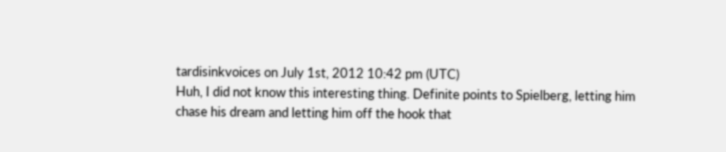tardisinkvoices on July 1st, 2012 10:42 pm (UTC)
Huh, I did not know this interesting thing. Definite points to Spielberg, letting him chase his dream and letting him off the hook that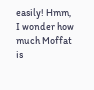easily! Hmm, I wonder how much Moffat is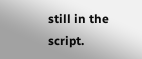still in the script.